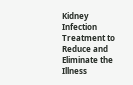Kidney Infection Treatment to Reduce and Eliminate the Illness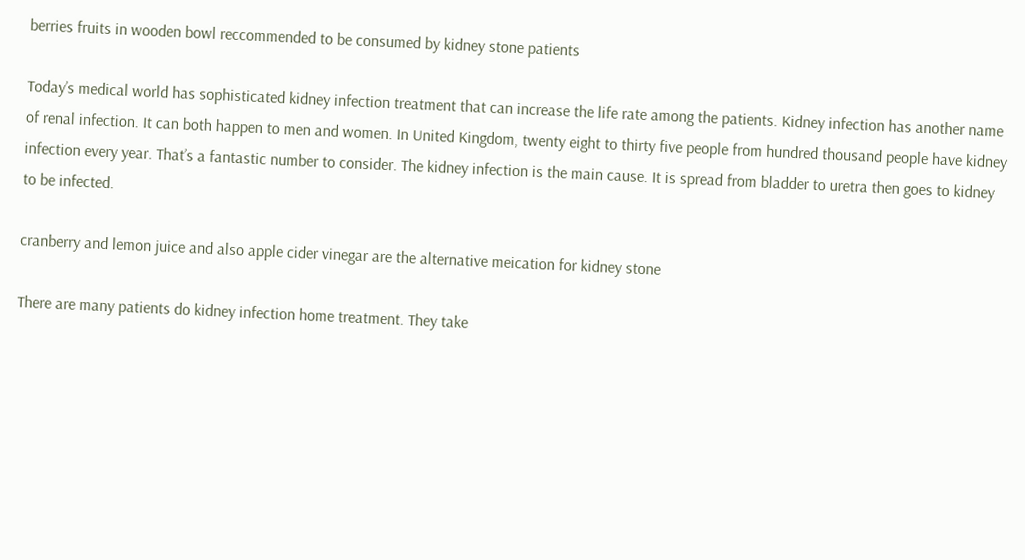berries fruits in wooden bowl reccommended to be consumed by kidney stone patients

Today’s medical world has sophisticated kidney infection treatment that can increase the life rate among the patients. Kidney infection has another name of renal infection. It can both happen to men and women. In United Kingdom, twenty eight to thirty five people from hundred thousand people have kidney infection every year. That’s a fantastic number to consider. The kidney infection is the main cause. It is spread from bladder to uretra then goes to kidney to be infected.

cranberry and lemon juice and also apple cider vinegar are the alternative meication for kidney stone

There are many patients do kidney infection home treatment. They take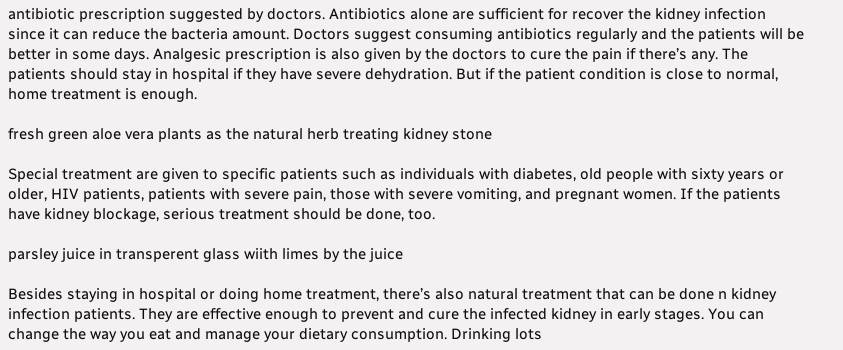antibiotic prescription suggested by doctors. Antibiotics alone are sufficient for recover the kidney infection since it can reduce the bacteria amount. Doctors suggest consuming antibiotics regularly and the patients will be better in some days. Analgesic prescription is also given by the doctors to cure the pain if there’s any. The patients should stay in hospital if they have severe dehydration. But if the patient condition is close to normal, home treatment is enough.

fresh green aloe vera plants as the natural herb treating kidney stone

Special treatment are given to specific patients such as individuals with diabetes, old people with sixty years or older, HIV patients, patients with severe pain, those with severe vomiting, and pregnant women. If the patients have kidney blockage, serious treatment should be done, too.

parsley juice in transperent glass wiith limes by the juice

Besides staying in hospital or doing home treatment, there’s also natural treatment that can be done n kidney infection patients. They are effective enough to prevent and cure the infected kidney in early stages. You can change the way you eat and manage your dietary consumption. Drinking lots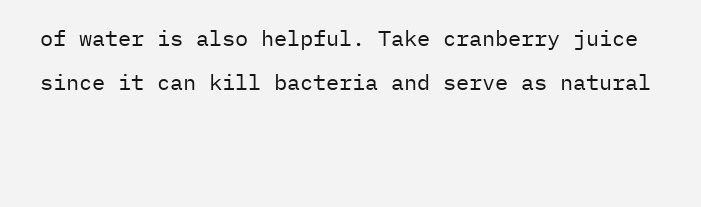of water is also helpful. Take cranberry juice since it can kill bacteria and serve as natural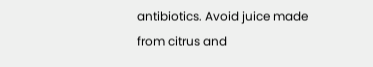antibiotics. Avoid juice made from citrus and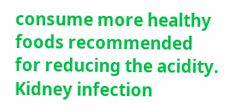consume more healthy foods recommended for reducing the acidity. Kidney infection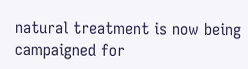natural treatment is now being campaigned for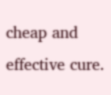cheap and effective cure.